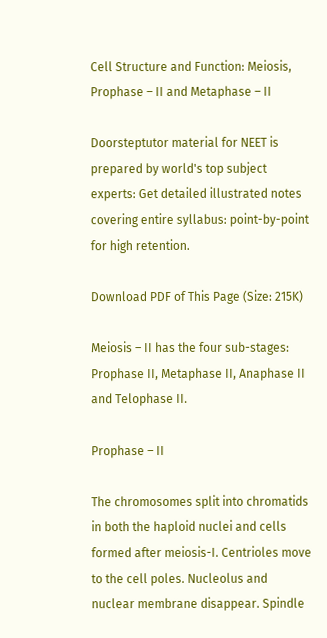Cell Structure and Function: Meiosis, Prophase – II and Metaphase – II

Doorsteptutor material for NEET is prepared by world's top subject experts: Get detailed illustrated notes covering entire syllabus: point-by-point for high retention.

Download PDF of This Page (Size: 215K)

Meiosis – II has the four sub-stages: Prophase II, Metaphase II, Anaphase II and Telophase II.

Prophase – II

The chromosomes split into chromatids in both the haploid nuclei and cells formed after meiosis-I. Centrioles move to the cell poles. Nucleolus and nuclear membrane disappear. Spindle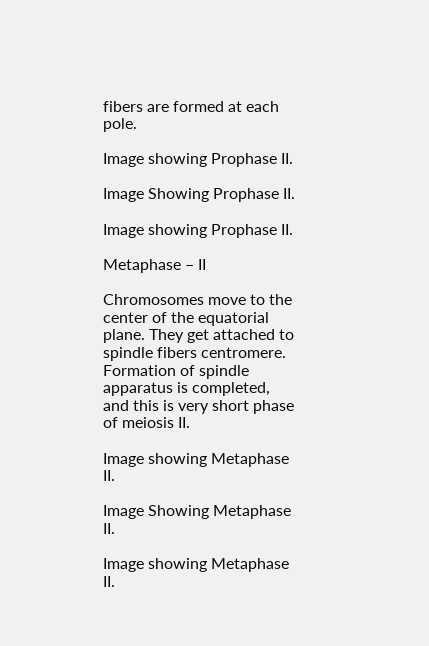fibers are formed at each pole.

Image showing Prophase II.

Image Showing Prophase II.

Image showing Prophase II.

Metaphase – II

Chromosomes move to the center of the equatorial plane. They get attached to spindle fibers centromere. Formation of spindle apparatus is completed, and this is very short phase of meiosis II.

Image showing Metaphase II.

Image Showing Metaphase II.

Image showing Metaphase II.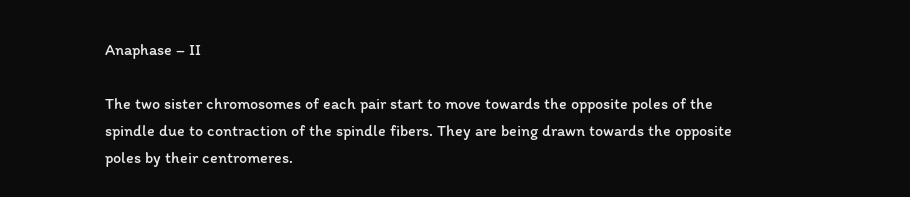Anaphase – II

The two sister chromosomes of each pair start to move towards the opposite poles of the spindle due to contraction of the spindle fibers. They are being drawn towards the opposite poles by their centromeres.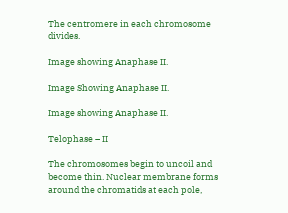The centromere in each chromosome divides.

Image showing Anaphase II.

Image Showing Anaphase II.

Image showing Anaphase II.

Telophase – II

The chromosomes begin to uncoil and become thin. Nuclear membrane forms around the chromatids at each pole,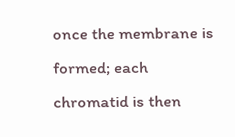once the membrane is formed; each chromatid is then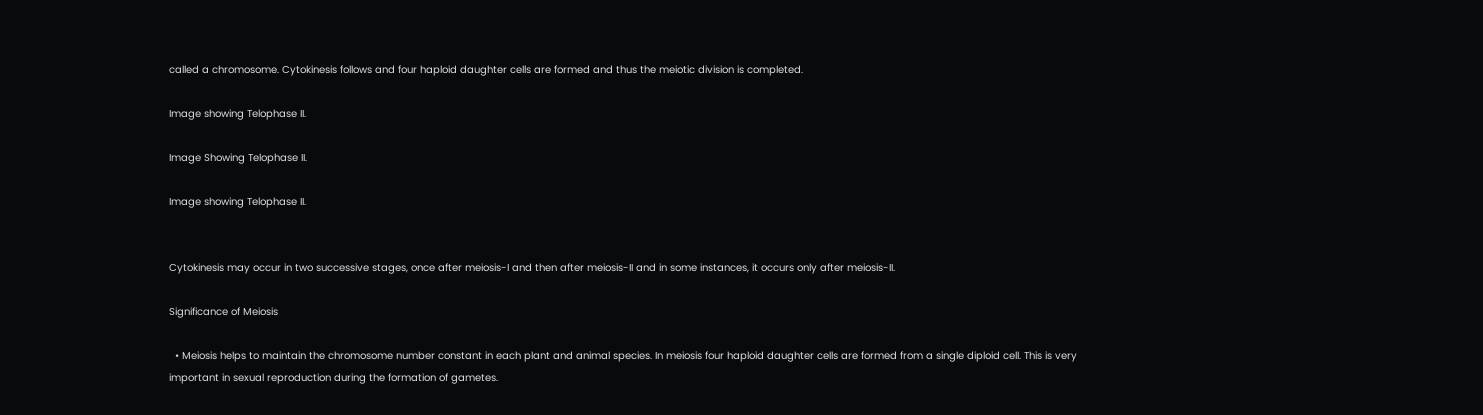called a chromosome. Cytokinesis follows and four haploid daughter cells are formed and thus the meiotic division is completed.

Image showing Telophase II.

Image Showing Telophase II.

Image showing Telophase II.


Cytokinesis may occur in two successive stages, once after meiosis-I and then after meiosis-II and in some instances, it occurs only after meiosis-II.

Significance of Meiosis

  • Meiosis helps to maintain the chromosome number constant in each plant and animal species. In meiosis four haploid daughter cells are formed from a single diploid cell. This is very important in sexual reproduction during the formation of gametes.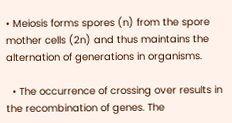• Meiosis forms spores (n) from the spore mother cells (2n) and thus maintains the alternation of generations in organisms.

  • The occurrence of crossing over results in the recombination of genes. The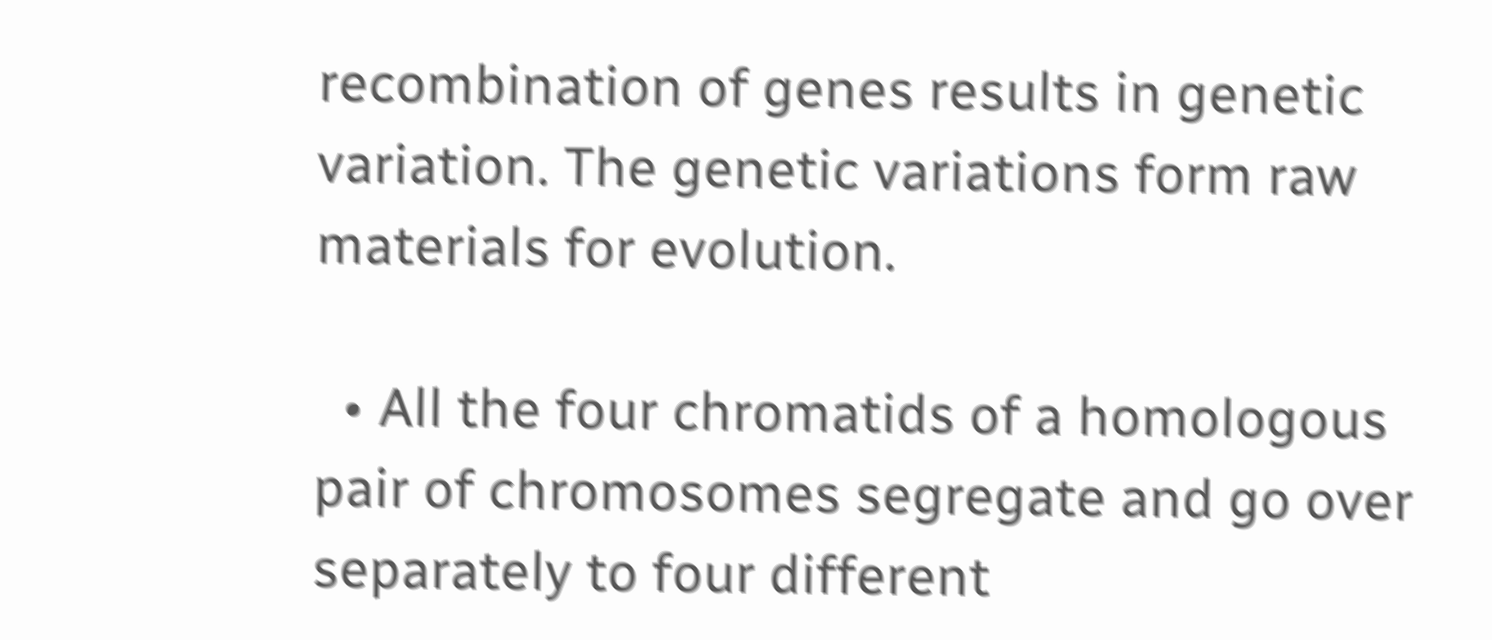recombination of genes results in genetic variation. The genetic variations form raw materials for evolution.

  • All the four chromatids of a homologous pair of chromosomes segregate and go over separately to four different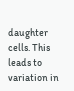daughter cells. This leads to variation in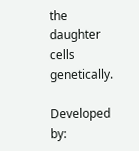the daughter cells genetically.

Developed by: